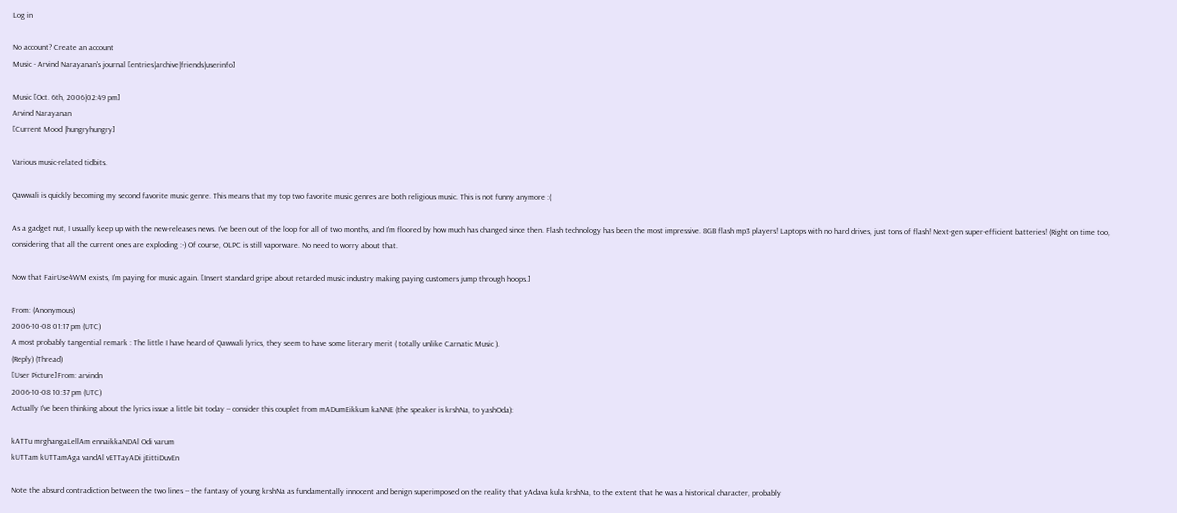Log in

No account? Create an account
Music - Arvind Narayanan's journal [entries|archive|friends|userinfo]

Music [Oct. 6th, 2006|02:49 pm]
Arvind Narayanan
[Current Mood |hungryhungry]

Various music-related tidbits.

Qawwali is quickly becoming my second favorite music genre. This means that my top two favorite music genres are both religious music. This is not funny anymore :(

As a gadget nut, I usually keep up with the new-releases news. I've been out of the loop for all of two months, and I'm floored by how much has changed since then. Flash technology has been the most impressive. 8GB flash mp3 players! Laptops with no hard drives, just tons of flash! Next-gen super-efficient batteries! (Right on time too, considering that all the current ones are exploding :-) Of course, OLPC is still vaporware. No need to worry about that.

Now that FairUse4WM exists, I'm paying for music again. [Insert standard gripe about retarded music industry making paying customers jump through hoops.]

From: (Anonymous)
2006-10-08 01:17 pm (UTC)
A most probably tangential remark : The little I have heard of Qawwali lyrics, they seem to have some literary merit ( totally unlike Carnatic Music ).
(Reply) (Thread)
[User Picture]From: arvindn
2006-10-08 10:37 pm (UTC)
Actually I've been thinking about the lyrics issue a little bit today -- consider this couplet from mADumEikkum kaNNE (the speaker is krshNa, to yashOda):

kATTu mrghangaLellAm ennaikkaNDAl Odi varum
kUTTam kUTTamAga vandAl vETTayADi jEittiDuvEn

Note the absurd contradiction between the two lines -- the fantasy of young krshNa as fundamentally innocent and benign superimposed on the reality that yAdava kula krshNa, to the extent that he was a historical character, probably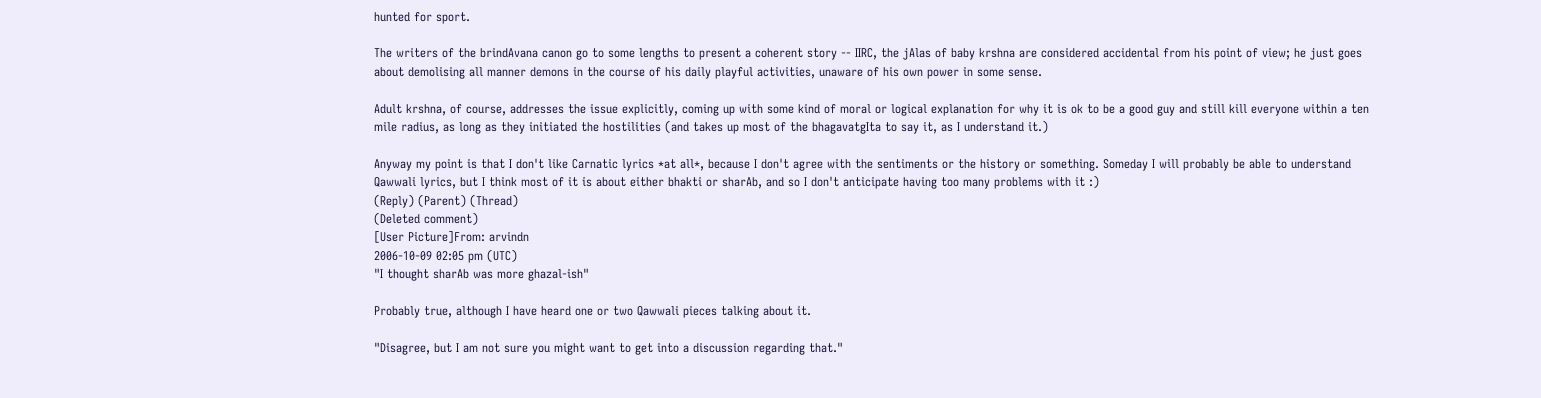hunted for sport.

The writers of the brindAvana canon go to some lengths to present a coherent story -- IIRC, the jAlas of baby krshna are considered accidental from his point of view; he just goes about demolising all manner demons in the course of his daily playful activities, unaware of his own power in some sense.

Adult krshna, of course, addresses the issue explicitly, coming up with some kind of moral or logical explanation for why it is ok to be a good guy and still kill everyone within a ten mile radius, as long as they initiated the hostilities (and takes up most of the bhagavatgIta to say it, as I understand it.)

Anyway my point is that I don't like Carnatic lyrics *at all*, because I don't agree with the sentiments or the history or something. Someday I will probably be able to understand Qawwali lyrics, but I think most of it is about either bhakti or sharAb, and so I don't anticipate having too many problems with it :)
(Reply) (Parent) (Thread)
(Deleted comment)
[User Picture]From: arvindn
2006-10-09 02:05 pm (UTC)
"I thought sharAb was more ghazal-ish"

Probably true, although I have heard one or two Qawwali pieces talking about it.

"Disagree, but I am not sure you might want to get into a discussion regarding that."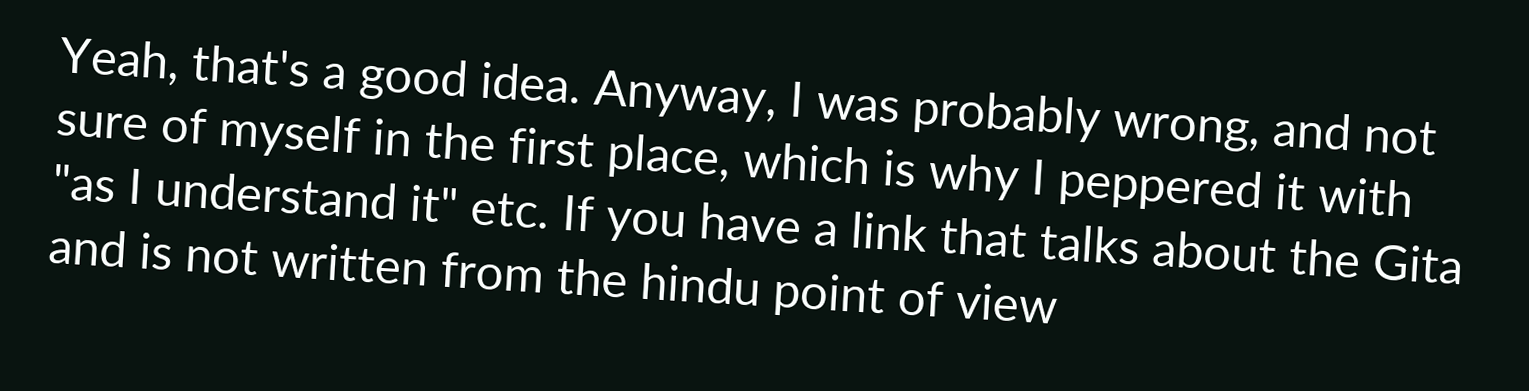Yeah, that's a good idea. Anyway, I was probably wrong, and not sure of myself in the first place, which is why I peppered it with "as I understand it" etc. If you have a link that talks about the Gita and is not written from the hindu point of view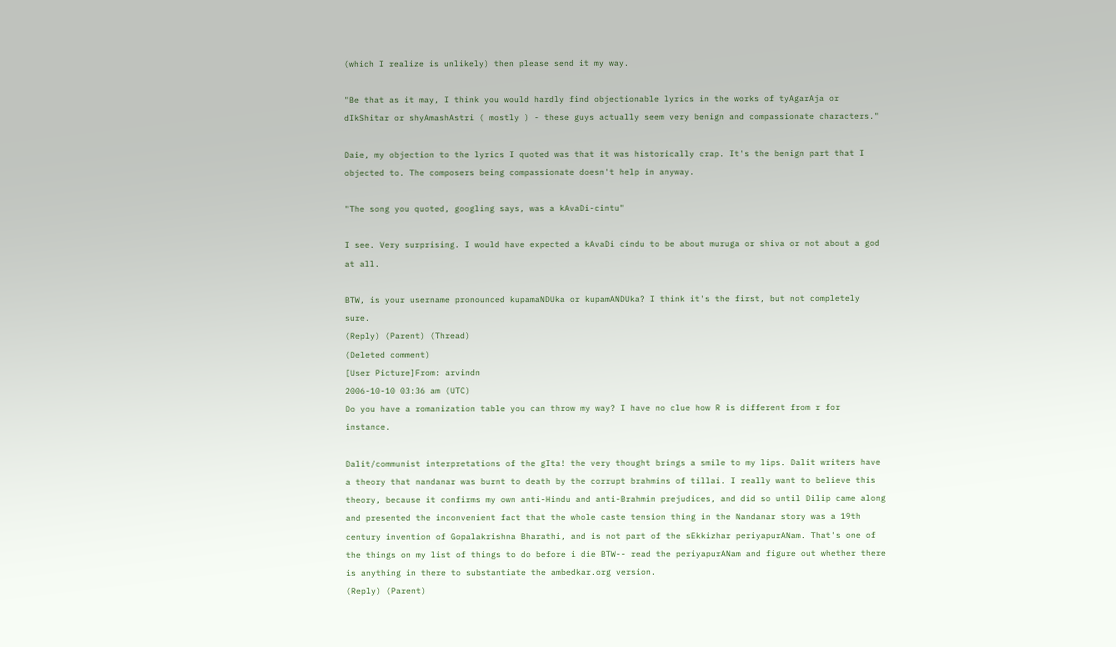(which I realize is unlikely) then please send it my way.

"Be that as it may, I think you would hardly find objectionable lyrics in the works of tyAgarAja or dIkShitar or shyAmashAstri ( mostly ) - these guys actually seem very benign and compassionate characters."

Daie, my objection to the lyrics I quoted was that it was historically crap. It's the benign part that I objected to. The composers being compassionate doesn't help in anyway.

"The song you quoted, googling says, was a kAvaDi-cintu"

I see. Very surprising. I would have expected a kAvaDi cindu to be about muruga or shiva or not about a god at all.

BTW, is your username pronounced kupamaNDUka or kupamANDUka? I think it's the first, but not completely sure.
(Reply) (Parent) (Thread)
(Deleted comment)
[User Picture]From: arvindn
2006-10-10 03:36 am (UTC)
Do you have a romanization table you can throw my way? I have no clue how R is different from r for instance.

Dalit/communist interpretations of the gIta! the very thought brings a smile to my lips. Dalit writers have a theory that nandanar was burnt to death by the corrupt brahmins of tillai. I really want to believe this theory, because it confirms my own anti-Hindu and anti-Brahmin prejudices, and did so until Dilip came along and presented the inconvenient fact that the whole caste tension thing in the Nandanar story was a 19th century invention of Gopalakrishna Bharathi, and is not part of the sEkkizhar periyapurANam. That's one of the things on my list of things to do before i die BTW-- read the periyapurANam and figure out whether there is anything in there to substantiate the ambedkar.org version.
(Reply) (Parent)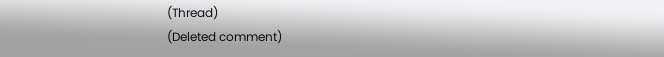(Thread)
(Deleted comment)